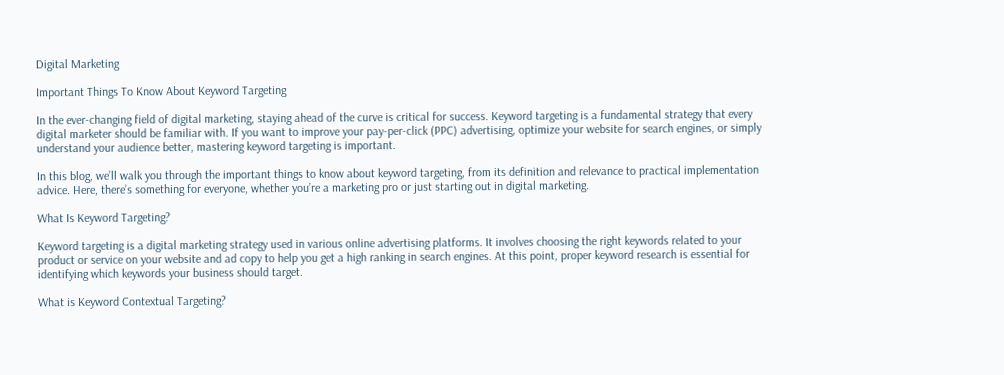Digital Marketing

Important Things To Know About Keyword Targeting

In the ever-changing field of digital marketing, staying ahead of the curve is critical for success. Keyword targeting is a fundamental strategy that every digital marketer should be familiar with. If you want to improve your pay-per-click (PPC) advertising, optimize your website for search engines, or simply understand your audience better, mastering keyword targeting is important.

In this blog, we’ll walk you through the important things to know about keyword targeting, from its definition and relevance to practical implementation advice. Here, there’s something for everyone, whether you’re a marketing pro or just starting out in digital marketing.

What Is Keyword Targeting?

Keyword targeting is a digital marketing strategy used in various online advertising platforms. It involves choosing the right keywords related to your product or service on your website and ad copy to help you get a high ranking in search engines. At this point, proper keyword research is essential for identifying which keywords your business should target.

What is Keyword Contextual Targeting?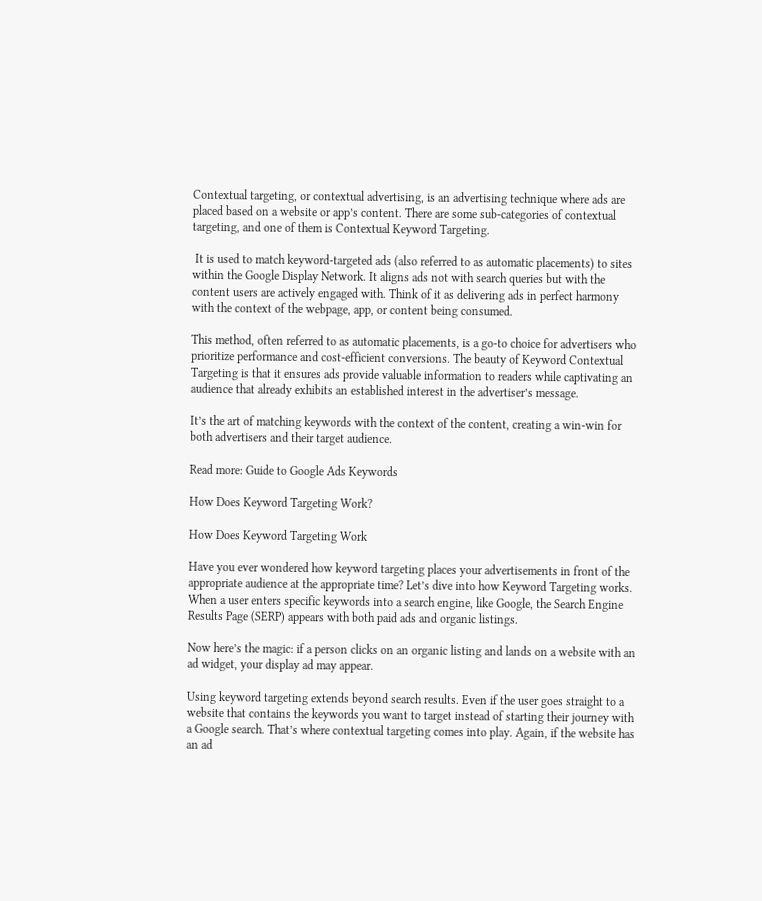Contextual targeting, or contextual advertising, is an advertising technique where ads are placed based on a website or app’s content. There are some sub-categories of contextual targeting, and one of them is Contextual Keyword Targeting.

 It is used to match keyword-targeted ads (also referred to as automatic placements) to sites within the Google Display Network. It aligns ads not with search queries but with the content users are actively engaged with. Think of it as delivering ads in perfect harmony with the context of the webpage, app, or content being consumed.

This method, often referred to as automatic placements, is a go-to choice for advertisers who prioritize performance and cost-efficient conversions. The beauty of Keyword Contextual Targeting is that it ensures ads provide valuable information to readers while captivating an audience that already exhibits an established interest in the advertiser’s message.

It’s the art of matching keywords with the context of the content, creating a win-win for both advertisers and their target audience.

Read more: Guide to Google Ads Keywords

How Does Keyword Targeting Work?

How Does Keyword Targeting Work

Have you ever wondered how keyword targeting places your advertisements in front of the appropriate audience at the appropriate time? Let’s dive into how Keyword Targeting works. When a user enters specific keywords into a search engine, like Google, the Search Engine Results Page (SERP) appears with both paid ads and organic listings.

Now here’s the magic: if a person clicks on an organic listing and lands on a website with an ad widget, your display ad may appear.

Using keyword targeting extends beyond search results. Even if the user goes straight to a website that contains the keywords you want to target instead of starting their journey with a Google search. That’s where contextual targeting comes into play. Again, if the website has an ad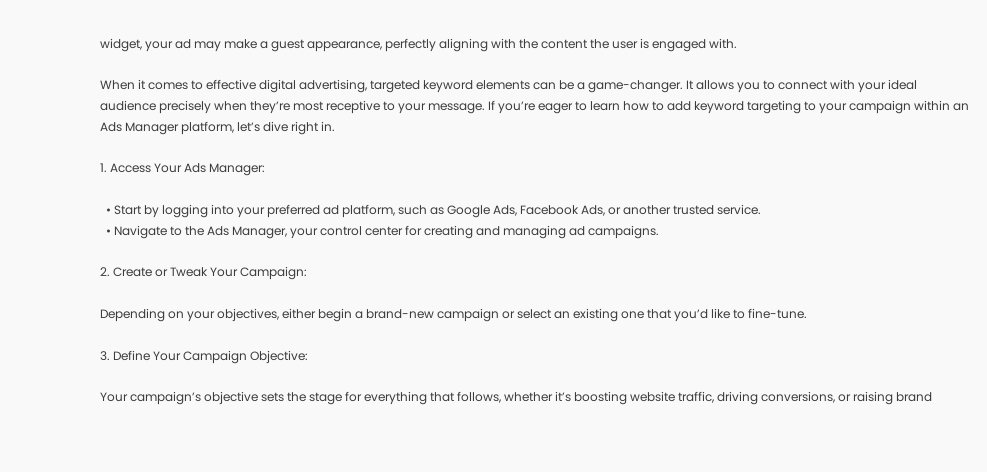widget, your ad may make a guest appearance, perfectly aligning with the content the user is engaged with.

When it comes to effective digital advertising, targeted keyword elements can be a game-changer. It allows you to connect with your ideal audience precisely when they’re most receptive to your message. If you’re eager to learn how to add keyword targeting to your campaign within an Ads Manager platform, let’s dive right in.

1. Access Your Ads Manager:

  • Start by logging into your preferred ad platform, such as Google Ads, Facebook Ads, or another trusted service.
  • Navigate to the Ads Manager, your control center for creating and managing ad campaigns.

2. Create or Tweak Your Campaign:

Depending on your objectives, either begin a brand-new campaign or select an existing one that you’d like to fine-tune.

3. Define Your Campaign Objective:

Your campaign’s objective sets the stage for everything that follows, whether it’s boosting website traffic, driving conversions, or raising brand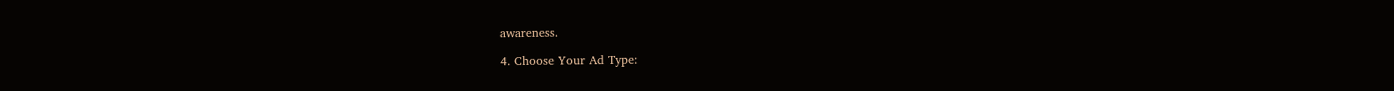awareness.

4. Choose Your Ad Type: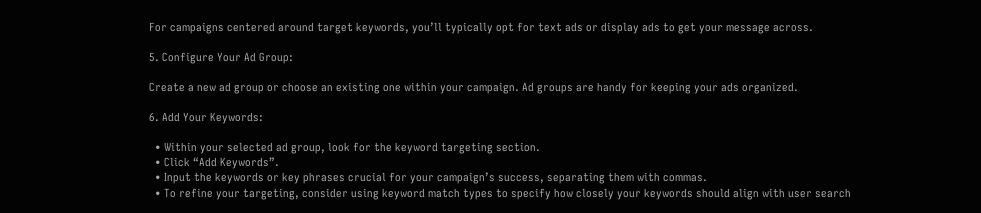For campaigns centered around target keywords, you’ll typically opt for text ads or display ads to get your message across.

5. Configure Your Ad Group:

Create a new ad group or choose an existing one within your campaign. Ad groups are handy for keeping your ads organized.

6. Add Your Keywords:

  • Within your selected ad group, look for the keyword targeting section.
  • Click “Add Keywords”.
  • Input the keywords or key phrases crucial for your campaign’s success, separating them with commas.
  • To refine your targeting, consider using keyword match types to specify how closely your keywords should align with user search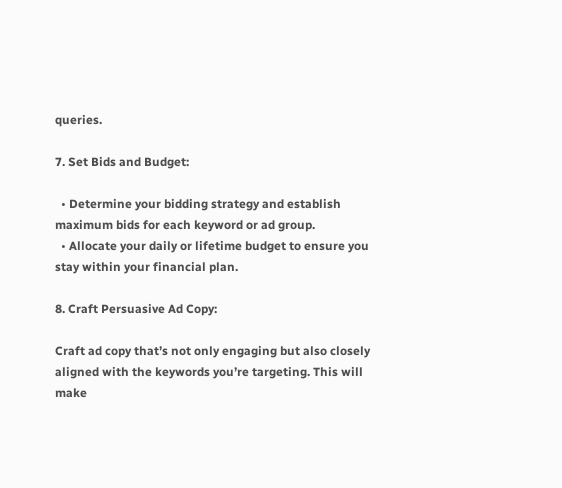queries.

7. Set Bids and Budget:

  • Determine your bidding strategy and establish maximum bids for each keyword or ad group.
  • Allocate your daily or lifetime budget to ensure you stay within your financial plan.

8. Craft Persuasive Ad Copy:

Craft ad copy that’s not only engaging but also closely aligned with the keywords you’re targeting. This will make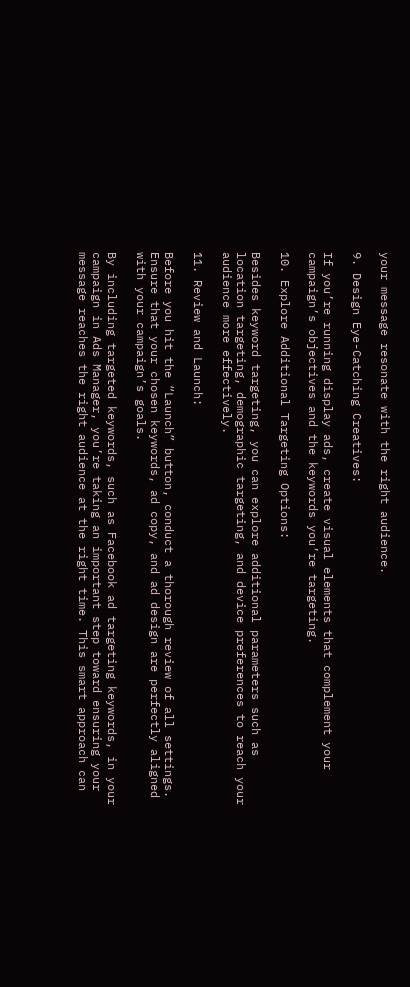your message resonate with the right audience.

9. Design Eye-Catching Creatives:

If you’re running display ads, create visual elements that complement your campaign’s objectives and the keywords you’re targeting.

10. Explore Additional Targeting Options:

Besides keyword targeting, you can explore additional parameters such as location targeting, demographic targeting, and device preferences to reach your audience more effectively.

11. Review and Launch:

Before you hit the “Launch” button, conduct a thorough review of all settings. Ensure that your chosen keywords, ad copy, and ad design are perfectly aligned with your campaign’s goals.

By including targeted keywords, such as Facebook ad targeting keywords, in your campaign in Ads Manager, you’re taking an important step toward ensuring your message reaches the right audience at the right time. This smart approach can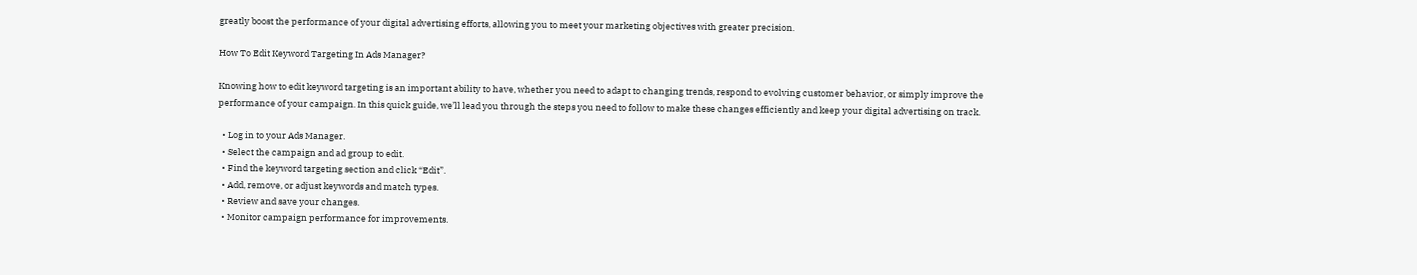greatly boost the performance of your digital advertising efforts, allowing you to meet your marketing objectives with greater precision.

How To Edit Keyword Targeting In Ads Manager?

Knowing how to edit keyword targeting is an important ability to have, whether you need to adapt to changing trends, respond to evolving customer behavior, or simply improve the performance of your campaign. In this quick guide, we’ll lead you through the steps you need to follow to make these changes efficiently and keep your digital advertising on track.

  • Log in to your Ads Manager.
  • Select the campaign and ad group to edit.
  • Find the keyword targeting section and click “Edit”.
  • Add, remove, or adjust keywords and match types.
  • Review and save your changes.
  • Monitor campaign performance for improvements.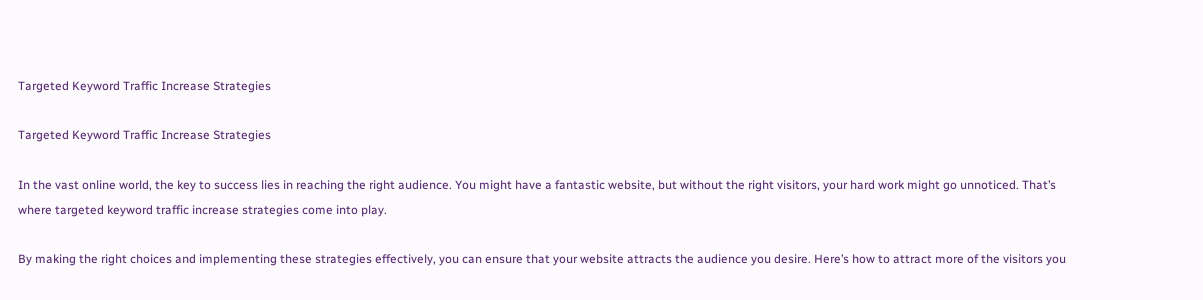Targeted Keyword Traffic Increase Strategies

Targeted Keyword Traffic Increase Strategies

In the vast online world, the key to success lies in reaching the right audience. You might have a fantastic website, but without the right visitors, your hard work might go unnoticed. That’s where targeted keyword traffic increase strategies come into play.

By making the right choices and implementing these strategies effectively, you can ensure that your website attracts the audience you desire. Here’s how to attract more of the visitors you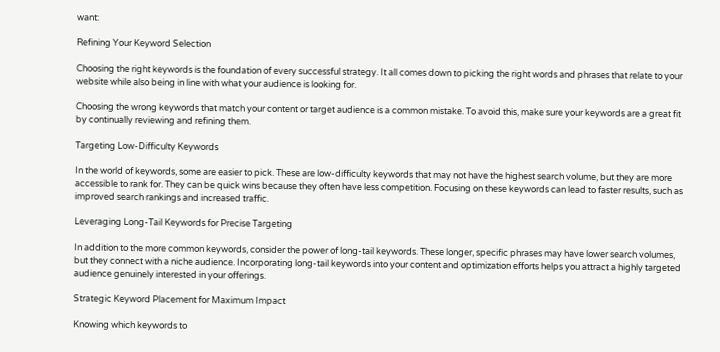want:

Refining Your Keyword Selection

Choosing the right keywords is the foundation of every successful strategy. It all comes down to picking the right words and phrases that relate to your website while also being in line with what your audience is looking for.

Choosing the wrong keywords that match your content or target audience is a common mistake. To avoid this, make sure your keywords are a great fit by continually reviewing and refining them.

Targeting Low-Difficulty Keywords

In the world of keywords, some are easier to pick. These are low-difficulty keywords that may not have the highest search volume, but they are more accessible to rank for. They can be quick wins because they often have less competition. Focusing on these keywords can lead to faster results, such as improved search rankings and increased traffic.

Leveraging Long-Tail Keywords for Precise Targeting

In addition to the more common keywords, consider the power of long-tail keywords. These longer, specific phrases may have lower search volumes, but they connect with a niche audience. Incorporating long-tail keywords into your content and optimization efforts helps you attract a highly targeted audience genuinely interested in your offerings.

Strategic Keyword Placement for Maximum Impact

Knowing which keywords to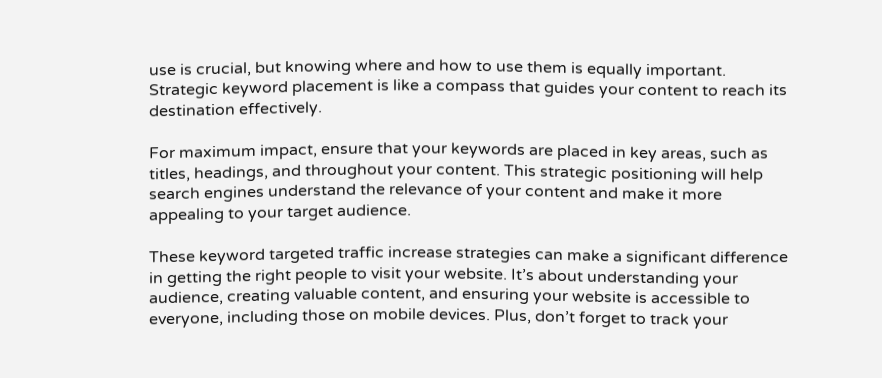use is crucial, but knowing where and how to use them is equally important. Strategic keyword placement is like a compass that guides your content to reach its destination effectively.

For maximum impact, ensure that your keywords are placed in key areas, such as titles, headings, and throughout your content. This strategic positioning will help search engines understand the relevance of your content and make it more appealing to your target audience.

These keyword targeted traffic increase strategies can make a significant difference in getting the right people to visit your website. It’s about understanding your audience, creating valuable content, and ensuring your website is accessible to everyone, including those on mobile devices. Plus, don’t forget to track your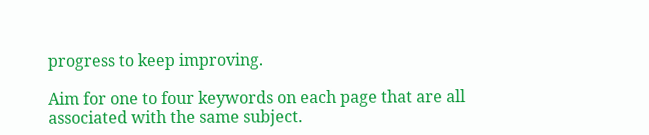progress to keep improving.

Aim for one to four keywords on each page that are all associated with the same subject.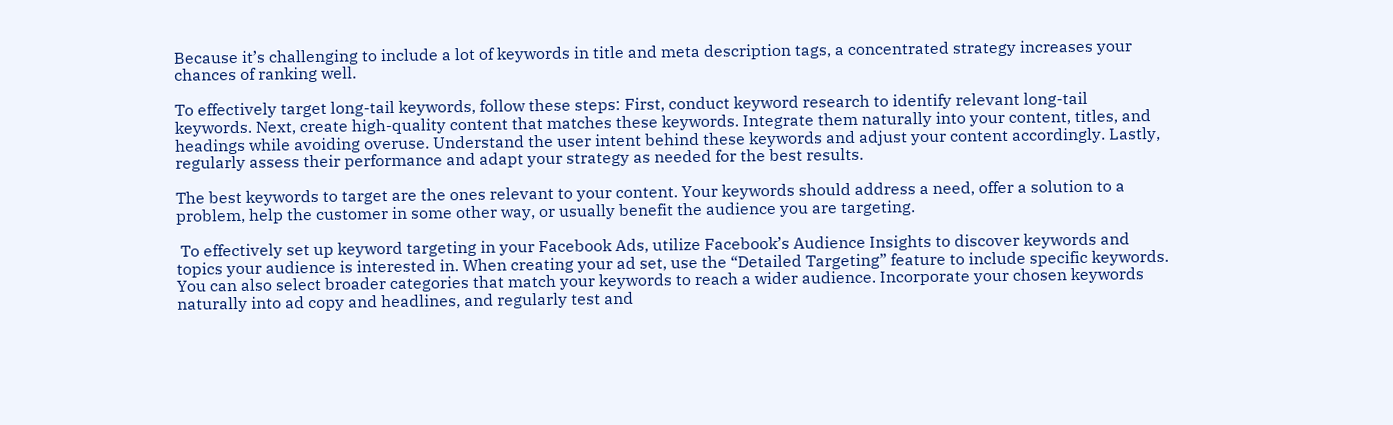Because it’s challenging to include a lot of keywords in title and meta description tags, a concentrated strategy increases your chances of ranking well.

To effectively target long-tail keywords, follow these steps: First, conduct keyword research to identify relevant long-tail keywords. Next, create high-quality content that matches these keywords. Integrate them naturally into your content, titles, and headings while avoiding overuse. Understand the user intent behind these keywords and adjust your content accordingly. Lastly, regularly assess their performance and adapt your strategy as needed for the best results.

The best keywords to target are the ones relevant to your content. Your keywords should address a need, offer a solution to a problem, help the customer in some other way, or usually benefit the audience you are targeting.

 To effectively set up keyword targeting in your Facebook Ads, utilize Facebook’s Audience Insights to discover keywords and topics your audience is interested in. When creating your ad set, use the “Detailed Targeting” feature to include specific keywords. You can also select broader categories that match your keywords to reach a wider audience. Incorporate your chosen keywords naturally into ad copy and headlines, and regularly test and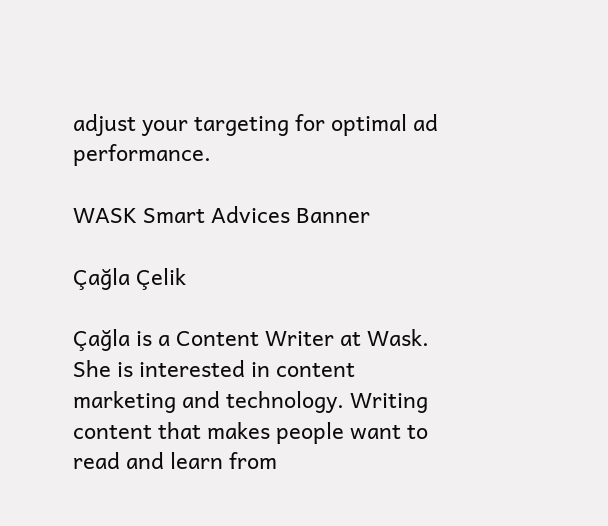adjust your targeting for optimal ad performance.

WASK Smart Advices Banner

Çağla Çelik

Çağla is a Content Writer at Wask. She is interested in content marketing and technology. Writing content that makes people want to read and learn from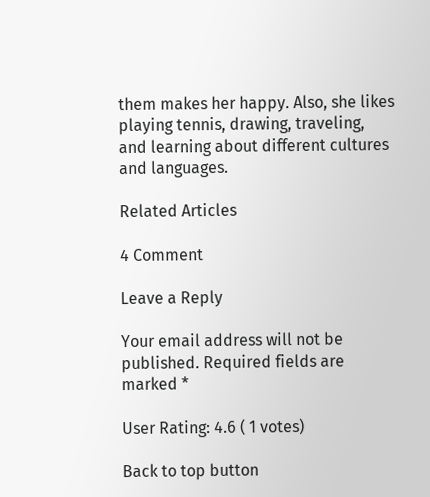them makes her happy. Also, she likes playing tennis, drawing, traveling, and learning about different cultures and languages.

Related Articles

4 Comment

Leave a Reply

Your email address will not be published. Required fields are marked *

User Rating: 4.6 ( 1 votes)

Back to top button